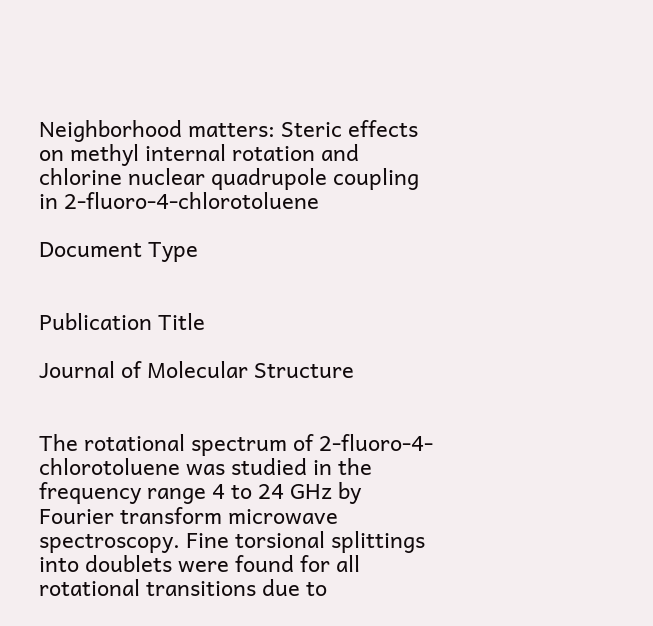Neighborhood matters: Steric effects on methyl internal rotation and chlorine nuclear quadrupole coupling in 2-fluoro-4-chlorotoluene

Document Type


Publication Title

Journal of Molecular Structure


The rotational spectrum of 2-fluoro-4-chlorotoluene was studied in the frequency range 4 to 24 GHz by Fourier transform microwave spectroscopy. Fine torsional splittings into doublets were found for all rotational transitions due to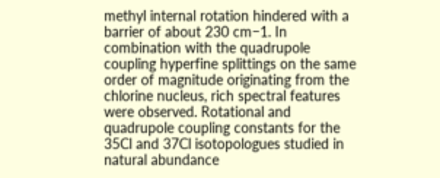methyl internal rotation hindered with a barrier of about 230 cm−1. In combination with the quadrupole coupling hyperfine splittings on the same order of magnitude originating from the chlorine nucleus, rich spectral features were observed. Rotational and quadrupole coupling constants for the 35Cl and 37Cl isotopologues studied in natural abundance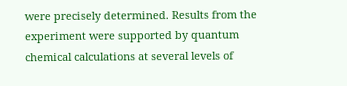were precisely determined. Results from the experiment were supported by quantum chemical calculations at several levels of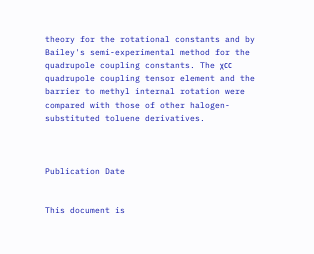theory for the rotational constants and by Bailey's semi-experimental method for the quadrupole coupling constants. The χcc quadrupole coupling tensor element and the barrier to methyl internal rotation were compared with those of other halogen-substituted toluene derivatives.



Publication Date


This document is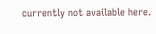currently not available here.